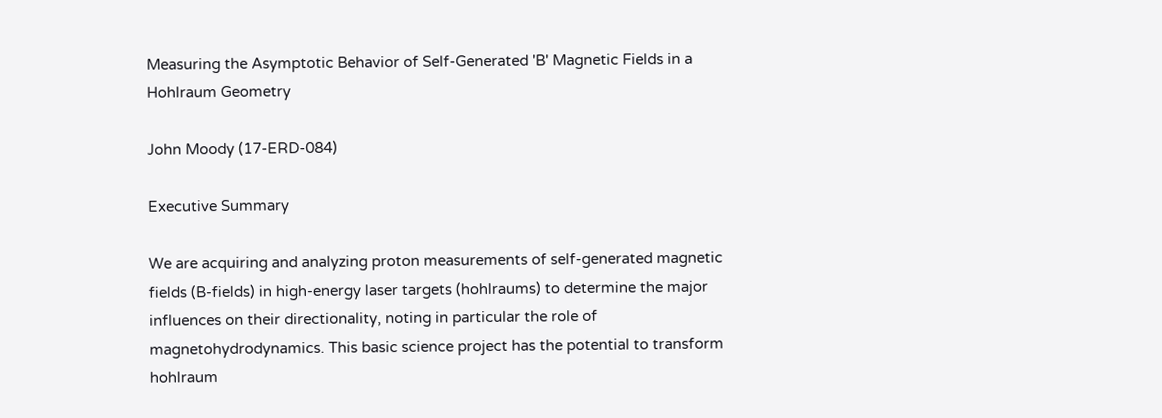Measuring the Asymptotic Behavior of Self-Generated 'B' Magnetic Fields in a Hohlraum Geometry

John Moody (17-ERD-084)

Executive Summary

We are acquiring and analyzing proton measurements of self-generated magnetic fields (B-fields) in high-energy laser targets (hohlraums) to determine the major influences on their directionality, noting in particular the role of magnetohydrodynamics. This basic science project has the potential to transform hohlraum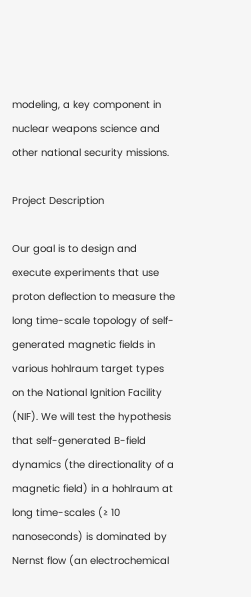modeling, a key component in nuclear weapons science and other national security missions.

Project Description

Our goal is to design and execute experiments that use proton deflection to measure the long time-scale topology of self-generated magnetic fields in various hohlraum target types on the National Ignition Facility (NIF). We will test the hypothesis that self-generated B-field dynamics (the directionality of a magnetic field) in a hohlraum at long time-scales (≥ 10 nanoseconds) is dominated by Nernst flow (an electrochemical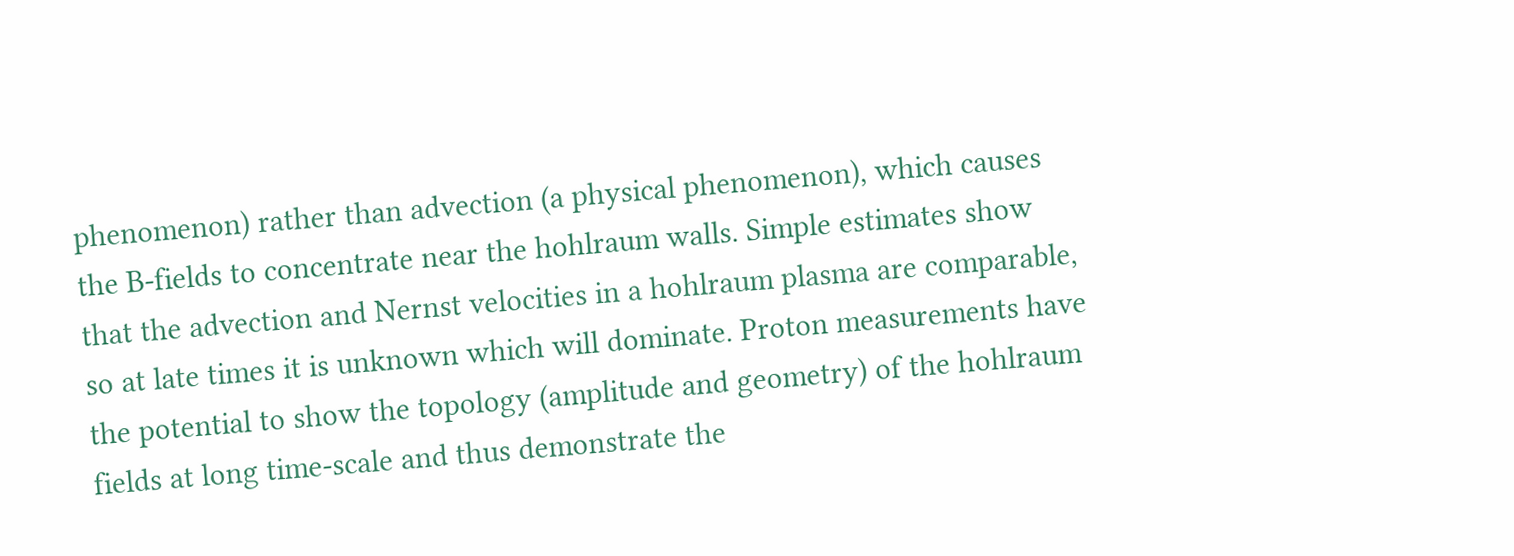phenomenon) rather than advection (a physical phenomenon), which causes the B-fields to concentrate near the hohlraum walls. Simple estimates show that the advection and Nernst velocities in a hohlraum plasma are comparable, so at late times it is unknown which will dominate. Proton measurements have the potential to show the topology (amplitude and geometry) of the hohlraum fields at long time-scale and thus demonstrate the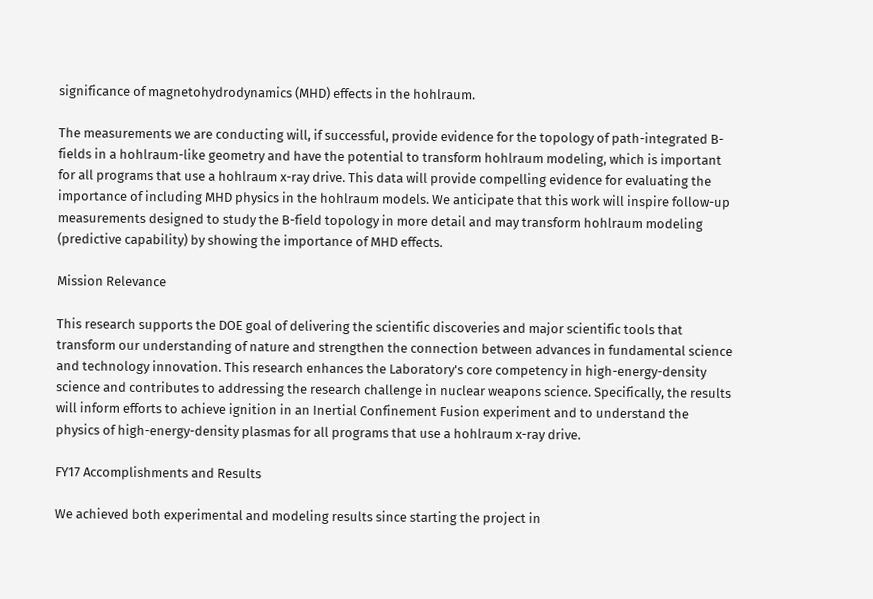significance of magnetohydrodynamics (MHD) effects in the hohlraum.

The measurements we are conducting will, if successful, provide evidence for the topology of path-integrated B-fields in a hohlraum-like geometry and have the potential to transform hohlraum modeling, which is important for all programs that use a hohlraum x-ray drive. This data will provide compelling evidence for evaluating the importance of including MHD physics in the hohlraum models. We anticipate that this work will inspire follow-up measurements designed to study the B-field topology in more detail and may transform hohlraum modeling (predictive capability) by showing the importance of MHD effects.

Mission Relevance

This research supports the DOE goal of delivering the scientific discoveries and major scientific tools that transform our understanding of nature and strengthen the connection between advances in fundamental science and technology innovation. This research enhances the Laboratory's core competency in high-energy-density science and contributes to addressing the research challenge in nuclear weapons science. Specifically, the results will inform efforts to achieve ignition in an Inertial Confinement Fusion experiment and to understand the physics of high-energy-density plasmas for all programs that use a hohlraum x-ray drive.

FY17 Accomplishments and Results

We achieved both experimental and modeling results since starting the project in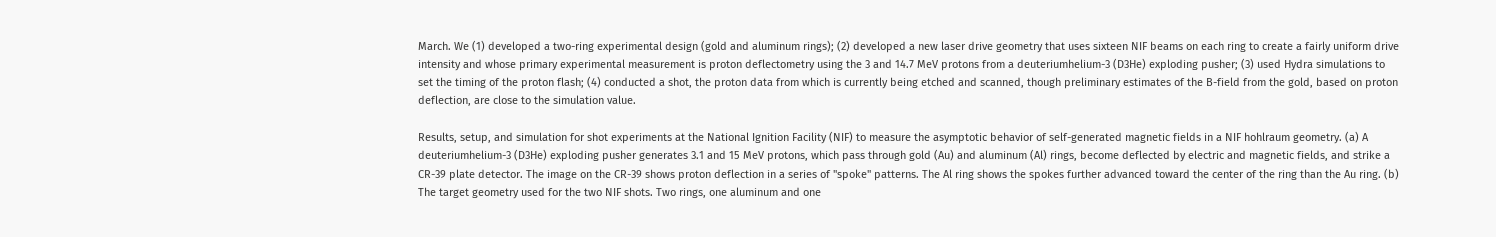March. We (1) developed a two-ring experimental design (gold and aluminum rings); (2) developed a new laser drive geometry that uses sixteen NIF beams on each ring to create a fairly uniform drive intensity and whose primary experimental measurement is proton deflectometry using the 3 and 14.7 MeV protons from a deuteriumhelium-3 (D3He) exploding pusher; (3) used Hydra simulations to set the timing of the proton flash; (4) conducted a shot, the proton data from which is currently being etched and scanned, though preliminary estimates of the B-field from the gold, based on proton deflection, are close to the simulation value.

Results, setup, and simulation for shot experiments at the National Ignition Facility (NIF) to measure the asymptotic behavior of self-generated magnetic fields in a NIF hohlraum geometry. (a) A deuteriumhelium-3 (D3He) exploding pusher generates 3.1 and 15 MeV protons, which pass through gold (Au) and aluminum (Al) rings, become deflected by electric and magnetic fields, and strike a CR-39 plate detector. The image on the CR-39 shows proton deflection in a series of "spoke" patterns. The Al ring shows the spokes further advanced toward the center of the ring than the Au ring. (b) The target geometry used for the two NIF shots. Two rings, one aluminum and one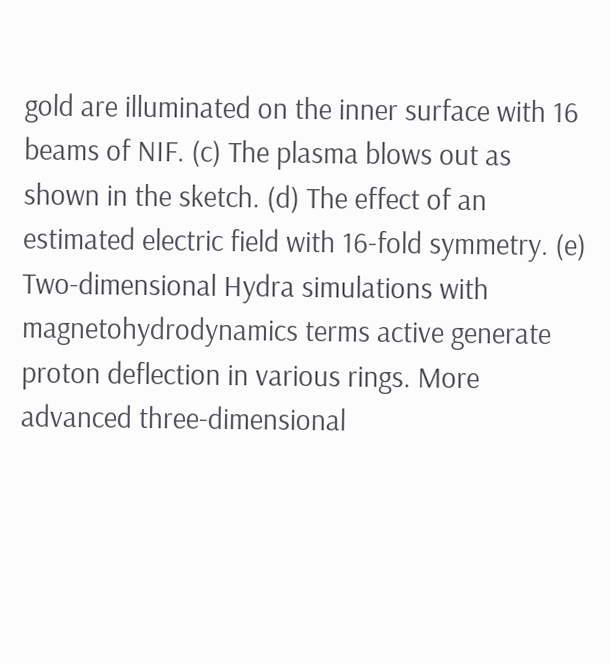gold are illuminated on the inner surface with 16 beams of NIF. (c) The plasma blows out as shown in the sketch. (d) The effect of an estimated electric field with 16-fold symmetry. (e) Two-dimensional Hydra simulations with magnetohydrodynamics terms active generate proton deflection in various rings. More advanced three-dimensional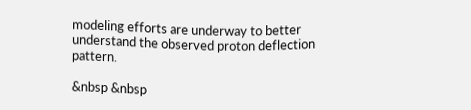modeling efforts are underway to better understand the observed proton deflection pattern.

&nbsp &nbsp